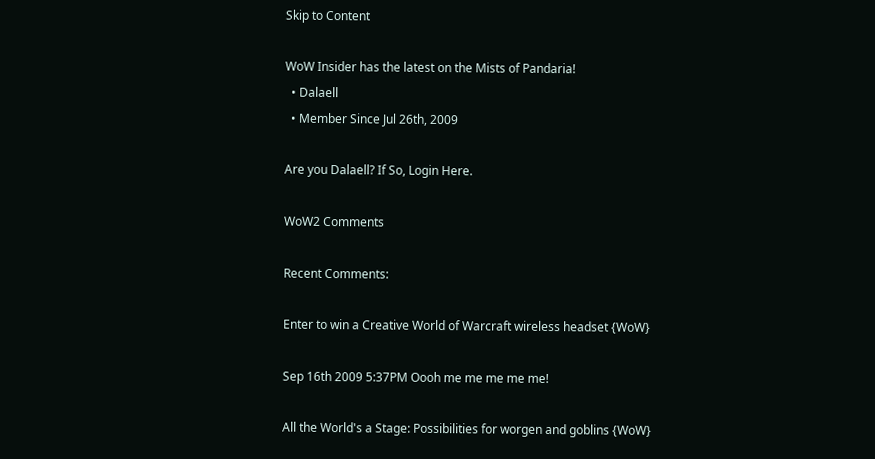Skip to Content

WoW Insider has the latest on the Mists of Pandaria!
  • Dalaell
  • Member Since Jul 26th, 2009

Are you Dalaell? If So, Login Here.

WoW2 Comments

Recent Comments:

Enter to win a Creative World of Warcraft wireless headset {WoW}

Sep 16th 2009 5:37PM Oooh me me me me me!

All the World's a Stage: Possibilities for worgen and goblins {WoW}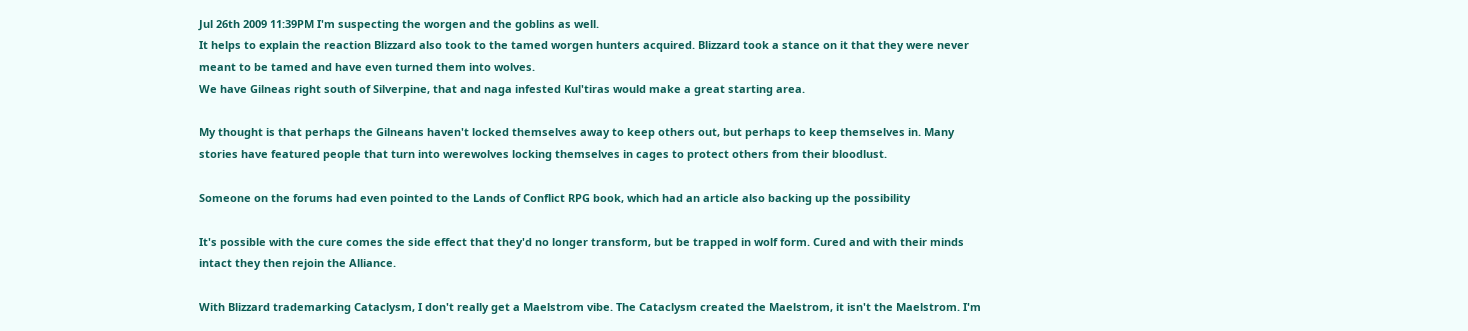Jul 26th 2009 11:39PM I'm suspecting the worgen and the goblins as well.
It helps to explain the reaction Blizzard also took to the tamed worgen hunters acquired. Blizzard took a stance on it that they were never meant to be tamed and have even turned them into wolves.
We have Gilneas right south of Silverpine, that and naga infested Kul'tiras would make a great starting area.

My thought is that perhaps the Gilneans haven't locked themselves away to keep others out, but perhaps to keep themselves in. Many stories have featured people that turn into werewolves locking themselves in cages to protect others from their bloodlust.

Someone on the forums had even pointed to the Lands of Conflict RPG book, which had an article also backing up the possibility

It's possible with the cure comes the side effect that they'd no longer transform, but be trapped in wolf form. Cured and with their minds intact they then rejoin the Alliance.

With Blizzard trademarking Cataclysm, I don't really get a Maelstrom vibe. The Cataclysm created the Maelstrom, it isn't the Maelstrom. I'm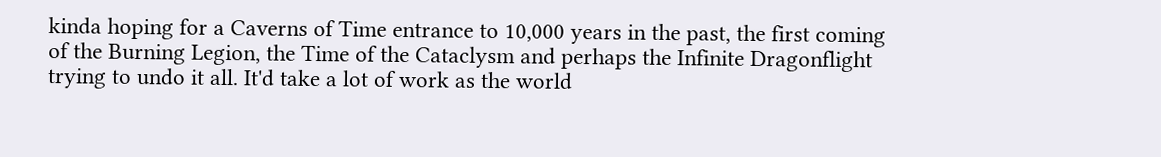kinda hoping for a Caverns of Time entrance to 10,000 years in the past, the first coming of the Burning Legion, the Time of the Cataclysm and perhaps the Infinite Dragonflight trying to undo it all. It'd take a lot of work as the world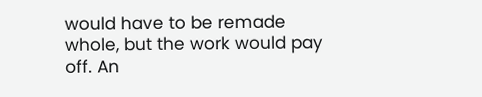would have to be remade whole, but the work would pay off. An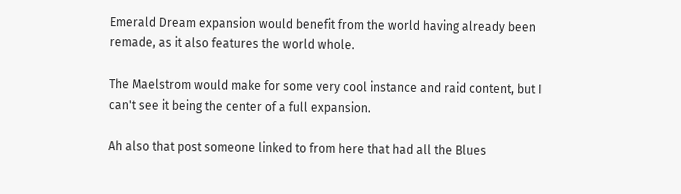Emerald Dream expansion would benefit from the world having already been remade, as it also features the world whole.

The Maelstrom would make for some very cool instance and raid content, but I can't see it being the center of a full expansion.

Ah also that post someone linked to from here that had all the Blues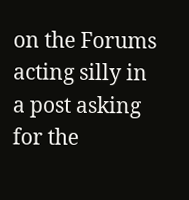on the Forums acting silly in a post asking for the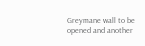Greymane wall to be opened and another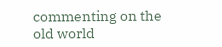commenting on the old world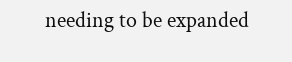needing to be expanded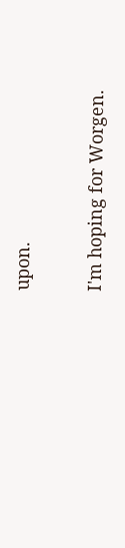upon.

I'm hoping for Worgen.